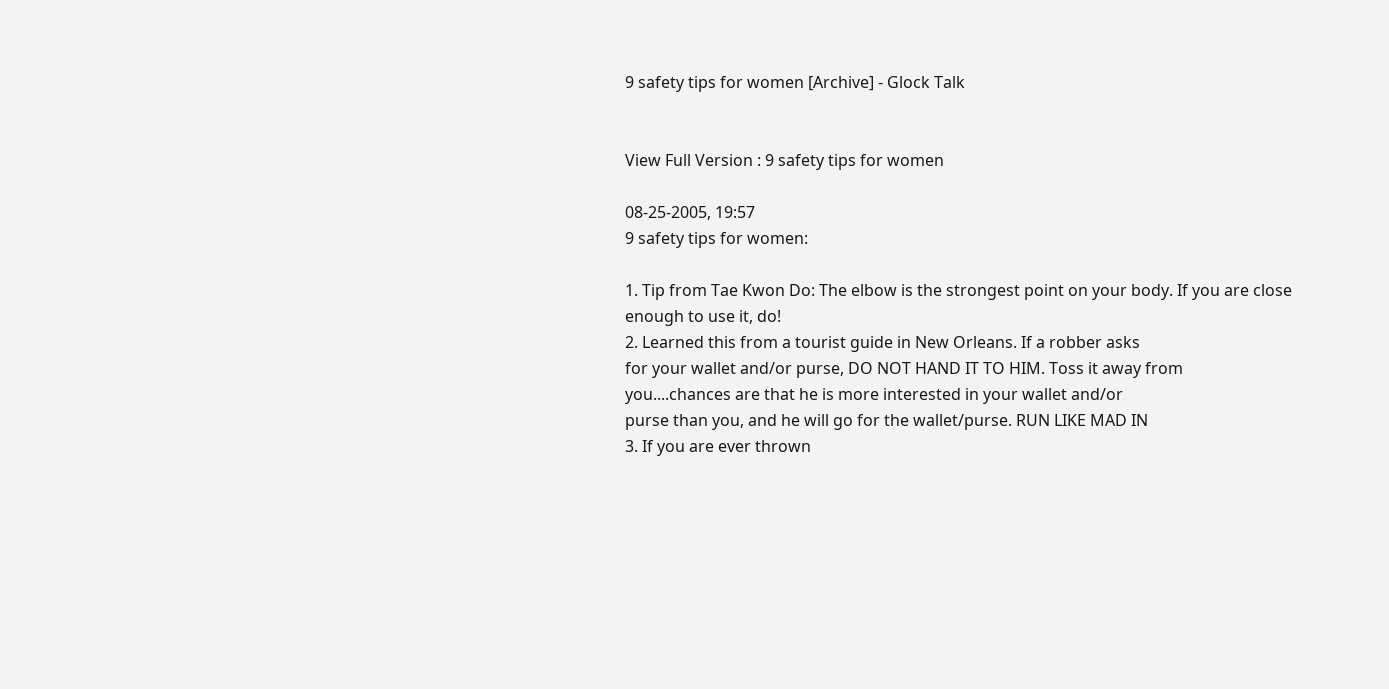9 safety tips for women [Archive] - Glock Talk


View Full Version : 9 safety tips for women

08-25-2005, 19:57
9 safety tips for women:

1. Tip from Tae Kwon Do: The elbow is the strongest point on your body. If you are close enough to use it, do!
2. Learned this from a tourist guide in New Orleans. If a robber asks
for your wallet and/or purse, DO NOT HAND IT TO HIM. Toss it away from
you....chances are that he is more interested in your wallet and/or
purse than you, and he will go for the wallet/purse. RUN LIKE MAD IN
3. If you are ever thrown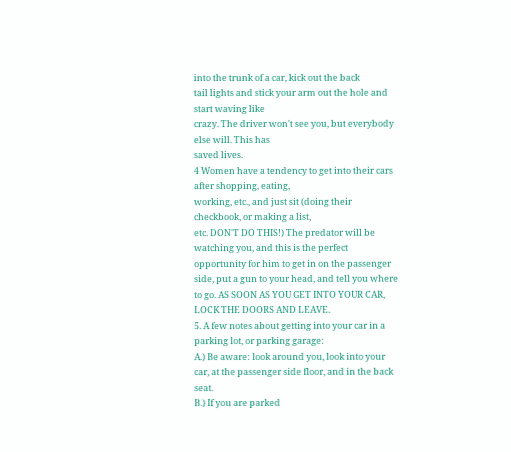into the trunk of a car, kick out the back
tail lights and stick your arm out the hole and start waving like
crazy. The driver won't see you, but everybody else will. This has
saved lives.
4 Women have a tendency to get into their cars after shopping, eating,
working, etc., and just sit (doing their checkbook, or making a list,
etc. DON'T DO THIS!) The predator will be watching you, and this is the perfect opportunity for him to get in on the passenger side, put a gun to your head, and tell you where to go. AS SOON AS YOU GET INTO YOUR CAR, LOCK THE DOORS AND LEAVE.
5. A few notes about getting into your car in a parking lot, or parking garage:
A.) Be aware: look around you, look into your car, at the passenger side floor, and in the back seat.
B.) If you are parked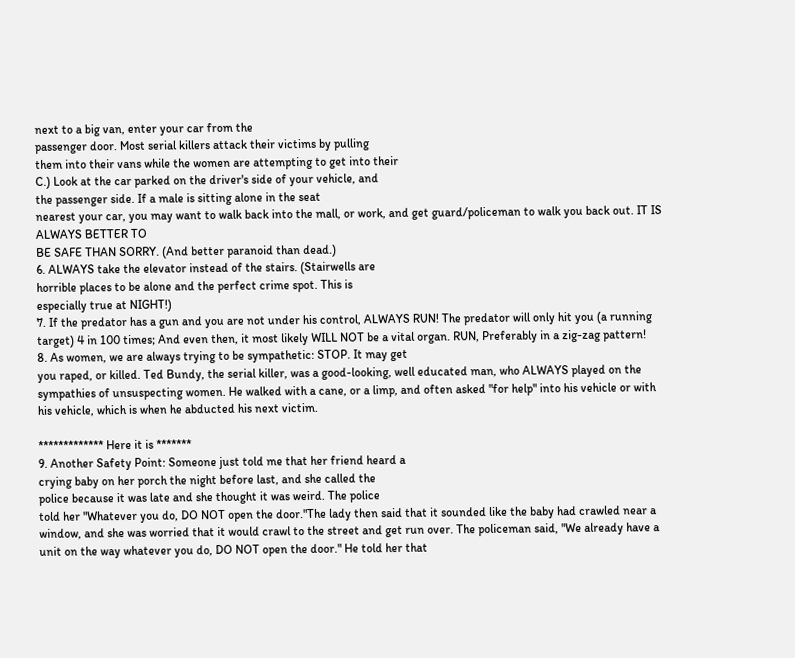next to a big van, enter your car from the
passenger door. Most serial killers attack their victims by pulling
them into their vans while the women are attempting to get into their
C.) Look at the car parked on the driver's side of your vehicle, and
the passenger side. If a male is sitting alone in the seat
nearest your car, you may want to walk back into the mall, or work, and get guard/policeman to walk you back out. IT IS ALWAYS BETTER TO
BE SAFE THAN SORRY. (And better paranoid than dead.)
6. ALWAYS take the elevator instead of the stairs. (Stairwells are
horrible places to be alone and the perfect crime spot. This is
especially true at NIGHT!)
7. If the predator has a gun and you are not under his control, ALWAYS RUN! The predator will only hit you (a running target) 4 in 100 times; And even then, it most likely WILL NOT be a vital organ. RUN, Preferably in a zig-zag pattern!
8. As women, we are always trying to be sympathetic: STOP. It may get
you raped, or killed. Ted Bundy, the serial killer, was a good-looking, well educated man, who ALWAYS played on the sympathies of unsuspecting women. He walked with a cane, or a limp, and often asked "for help" into his vehicle or with his vehicle, which is when he abducted his next victim.

************* Here it is *******
9. Another Safety Point: Someone just told me that her friend heard a
crying baby on her porch the night before last, and she called the
police because it was late and she thought it was weird. The police
told her "Whatever you do, DO NOT open the door."The lady then said that it sounded like the baby had crawled near a window, and she was worried that it would crawl to the street and get run over. The policeman said, "We already have a unit on the way whatever you do, DO NOT open the door." He told her that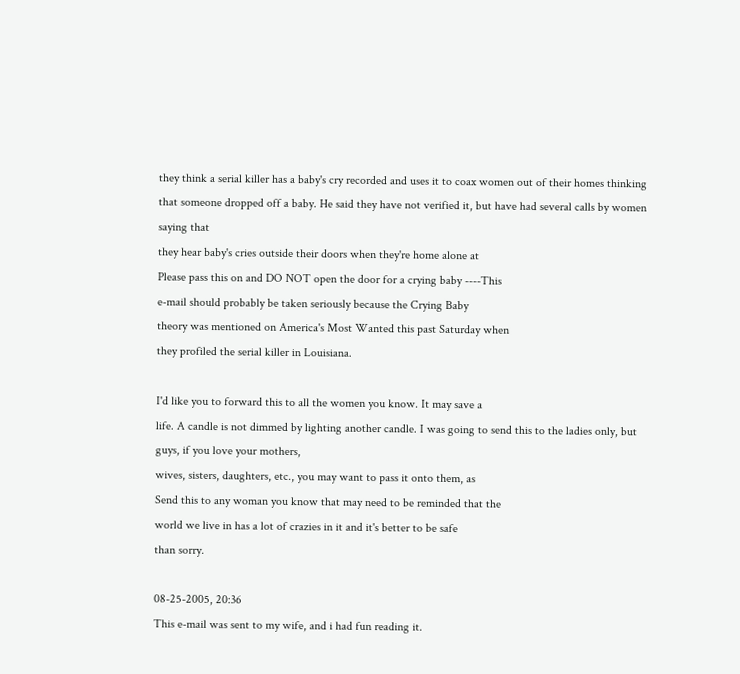they think a serial killer has a baby's cry recorded and uses it to coax women out of their homes thinking that someone dropped off a baby. He said they have not verified it, but have had several calls by women saying that
they hear baby's cries outside their doors when they're home alone at
Please pass this on and DO NOT open the door for a crying baby ----This
e-mail should probably be taken seriously because the Crying Baby
theory was mentioned on America's Most Wanted this past Saturday when
they profiled the serial killer in Louisiana.

I'd like you to forward this to all the women you know. It may save a
life. A candle is not dimmed by lighting another candle. I was going to send this to the ladies only, but guys, if you love your mothers,
wives, sisters, daughters, etc., you may want to pass it onto them, as
Send this to any woman you know that may need to be reminded that the
world we live in has a lot of crazies in it and it's better to be safe
than sorry.

08-25-2005, 20:36
This e-mail was sent to my wife, and i had fun reading it.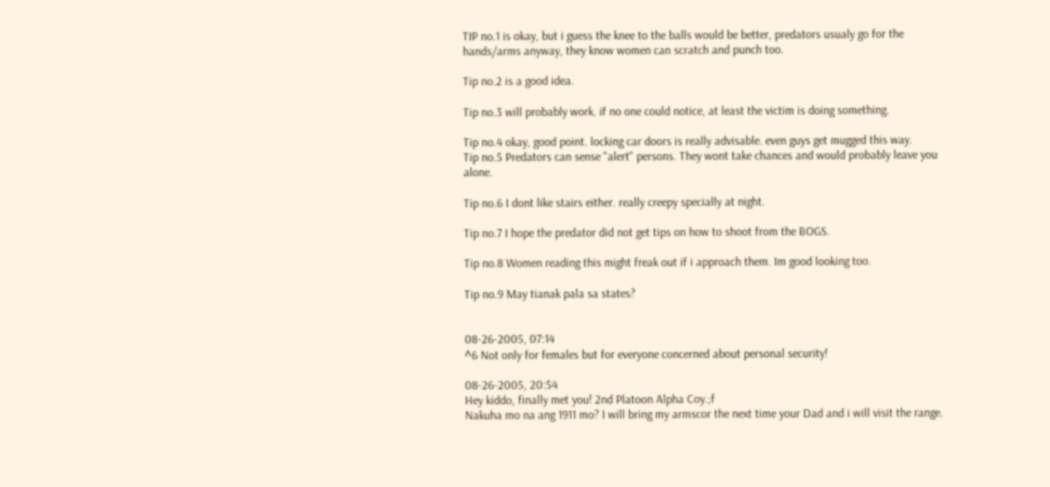TIP no.1 is okay, but i guess the knee to the balls would be better, predators usualy go for the hands/arms anyway, they know women can scratch and punch too.

Tip no.2 is a good idea.

Tip no.3 will probably work. if no one could notice, at least the victim is doing something.

Tip no.4 okay, good point. locking car doors is really advisable. even guys get mugged this way.
Tip no.5 Predators can sense "alert" persons. They wont take chances and would probably leave you alone.

Tip no.6 I dont like stairs either. really creepy specially at night.

Tip no.7 I hope the predator did not get tips on how to shoot from the BOGS.

Tip no.8 Women reading this might freak out if i approach them. Im good looking too.

Tip no.9 May tianak pala sa states?


08-26-2005, 07:14
^6 Not only for females but for everyone concerned about personal security!

08-26-2005, 20:54
Hey kiddo, finally met you! 2nd Platoon Alpha Coy.;f
Nakuha mo na ang 1911 mo? I will bring my armscor the next time your Dad and i will visit the range.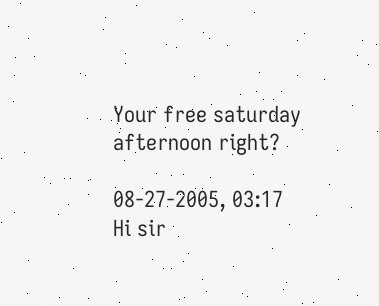Your free saturday afternoon right?

08-27-2005, 03:17
Hi sir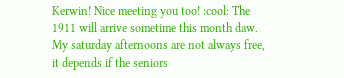Kerwin! Nice meeting you too! :cool: The 1911 will arrive sometime this month daw. My saturday afternoons are not always free, it depends if the seniors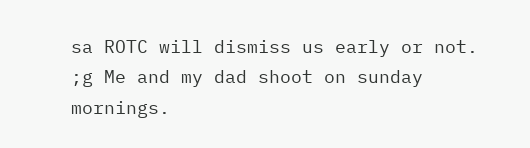sa ROTC will dismiss us early or not. ;g Me and my dad shoot on sunday mornings.